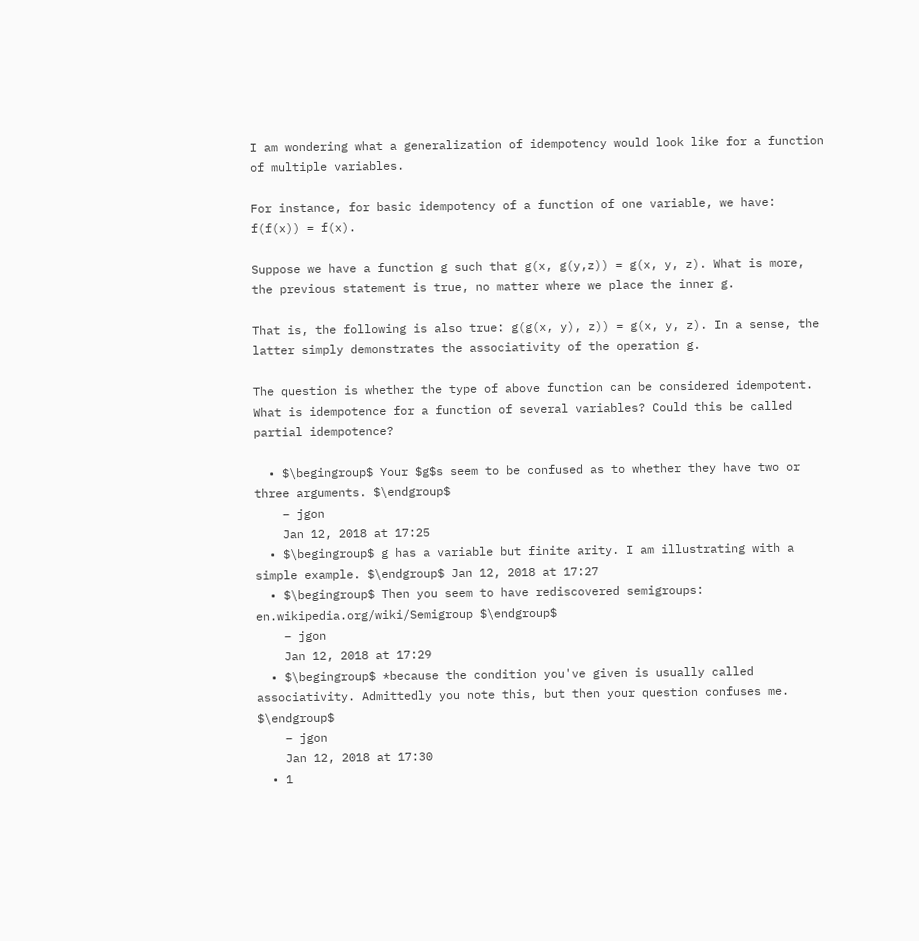I am wondering what a generalization of idempotency would look like for a function of multiple variables.

For instance, for basic idempotency of a function of one variable, we have: f(f(x)) = f(x).

Suppose we have a function g such that g(x, g(y,z)) = g(x, y, z). What is more, the previous statement is true, no matter where we place the inner g.

That is, the following is also true: g(g(x, y), z)) = g(x, y, z). In a sense, the latter simply demonstrates the associativity of the operation g.

The question is whether the type of above function can be considered idempotent. What is idempotence for a function of several variables? Could this be called partial idempotence?

  • $\begingroup$ Your $g$s seem to be confused as to whether they have two or three arguments. $\endgroup$
    – jgon
    Jan 12, 2018 at 17:25
  • $\begingroup$ g has a variable but finite arity. I am illustrating with a simple example. $\endgroup$ Jan 12, 2018 at 17:27
  • $\begingroup$ Then you seem to have rediscovered semigroups: en.wikipedia.org/wiki/Semigroup $\endgroup$
    – jgon
    Jan 12, 2018 at 17:29
  • $\begingroup$ *because the condition you've given is usually called associativity. Admittedly you note this, but then your question confuses me. $\endgroup$
    – jgon
    Jan 12, 2018 at 17:30
  • 1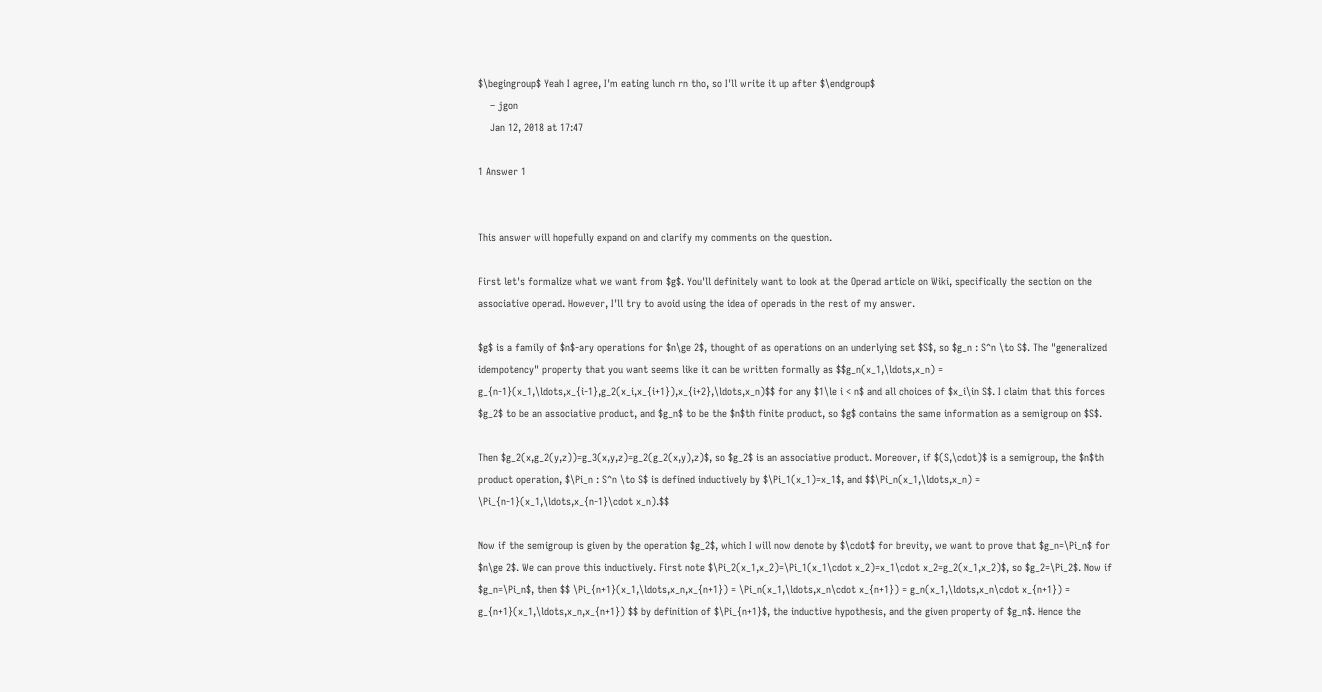$\begingroup$ Yeah I agree, I'm eating lunch rn tho, so I'll write it up after $\endgroup$
    – jgon
    Jan 12, 2018 at 17:47

1 Answer 1


This answer will hopefully expand on and clarify my comments on the question.

First let's formalize what we want from $g$. You'll definitely want to look at the Operad article on Wiki, specifically the section on the associative operad. However, I'll try to avoid using the idea of operads in the rest of my answer.

$g$ is a family of $n$-ary operations for $n\ge 2$, thought of as operations on an underlying set $S$, so $g_n : S^n \to S$. The "generalized idempotency" property that you want seems like it can be written formally as $$g_n(x_1,\ldots,x_n) = g_{n-1}(x_1,\ldots,x_{i-1},g_2(x_i,x_{i+1}),x_{i+2},\ldots,x_n)$$ for any $1\le i < n$ and all choices of $x_i\in S$. I claim that this forces $g_2$ to be an associative product, and $g_n$ to be the $n$th finite product, so $g$ contains the same information as a semigroup on $S$.

Then $g_2(x,g_2(y,z))=g_3(x,y,z)=g_2(g_2(x,y),z)$, so $g_2$ is an associative product. Moreover, if $(S,\cdot)$ is a semigroup, the $n$th product operation, $\Pi_n : S^n \to S$ is defined inductively by $\Pi_1(x_1)=x_1$, and $$\Pi_n(x_1,\ldots,x_n) = \Pi_{n-1}(x_1,\ldots,x_{n-1}\cdot x_n).$$

Now if the semigroup is given by the operation $g_2$, which I will now denote by $\cdot$ for brevity, we want to prove that $g_n=\Pi_n$ for $n\ge 2$. We can prove this inductively. First note $\Pi_2(x_1,x_2)=\Pi_1(x_1\cdot x_2)=x_1\cdot x_2=g_2(x_1,x_2)$, so $g_2=\Pi_2$. Now if $g_n=\Pi_n$, then $$ \Pi_{n+1}(x_1,\ldots,x_n,x_{n+1}) = \Pi_n(x_1,\ldots,x_n\cdot x_{n+1}) = g_n(x_1,\ldots,x_n\cdot x_{n+1}) = g_{n+1}(x_1,\ldots,x_n,x_{n+1}) $$ by definition of $\Pi_{n+1}$, the inductive hypothesis, and the given property of $g_n$. Hence the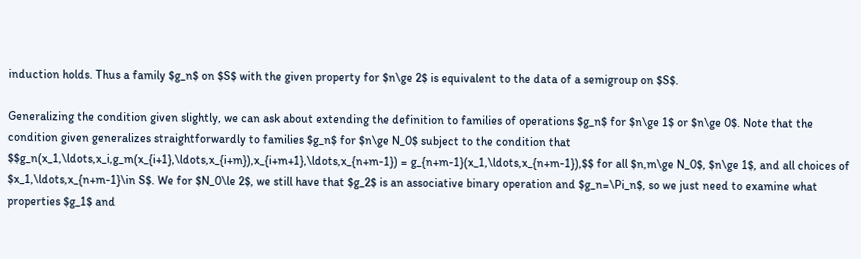induction holds. Thus a family $g_n$ on $S$ with the given property for $n\ge 2$ is equivalent to the data of a semigroup on $S$.

Generalizing the condition given slightly, we can ask about extending the definition to families of operations $g_n$ for $n\ge 1$ or $n\ge 0$. Note that the condition given generalizes straightforwardly to families $g_n$ for $n\ge N_0$ subject to the condition that
$$g_n(x_1,\ldots,x_i,g_m(x_{i+1},\ldots,x_{i+m}),x_{i+m+1},\ldots,x_{n+m-1}) = g_{n+m-1}(x_1,\ldots,x_{n+m-1}),$$ for all $n,m\ge N_0$, $n\ge 1$, and all choices of $x_1,\ldots,x_{n+m-1}\in S$. We for $N_0\le 2$, we still have that $g_2$ is an associative binary operation and $g_n=\Pi_n$, so we just need to examine what properties $g_1$ and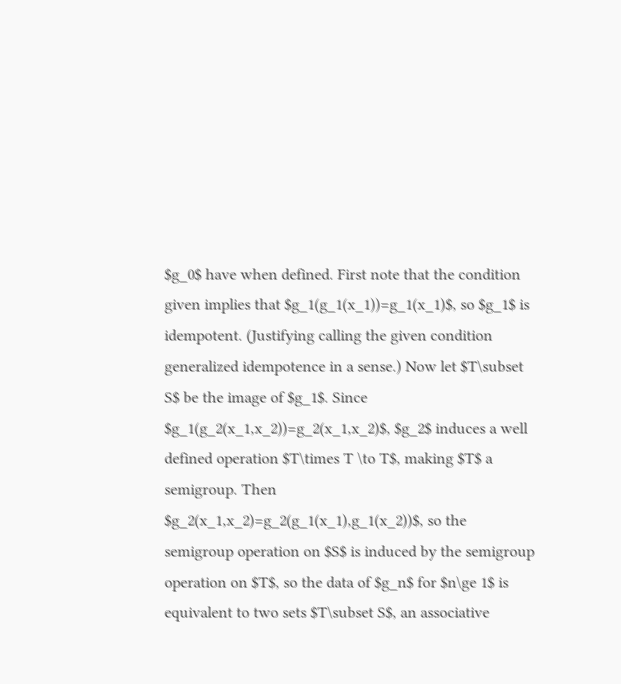$g_0$ have when defined. First note that the condition given implies that $g_1(g_1(x_1))=g_1(x_1)$, so $g_1$ is idempotent. (Justifying calling the given condition generalized idempotence in a sense.) Now let $T\subset S$ be the image of $g_1$. Since $g_1(g_2(x_1,x_2))=g_2(x_1,x_2)$, $g_2$ induces a well defined operation $T\times T \to T$, making $T$ a semigroup. Then $g_2(x_1,x_2)=g_2(g_1(x_1),g_1(x_2))$, so the semigroup operation on $S$ is induced by the semigroup operation on $T$, so the data of $g_n$ for $n\ge 1$ is equivalent to two sets $T\subset S$, an associative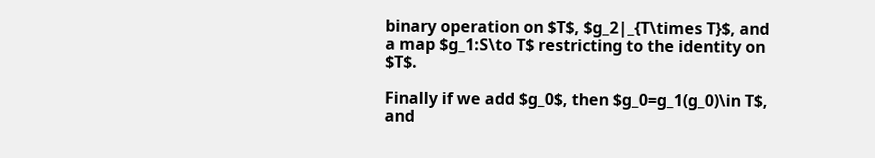binary operation on $T$, $g_2|_{T\times T}$, and a map $g_1:S\to T$ restricting to the identity on $T$.

Finally if we add $g_0$, then $g_0=g_1(g_0)\in T$, and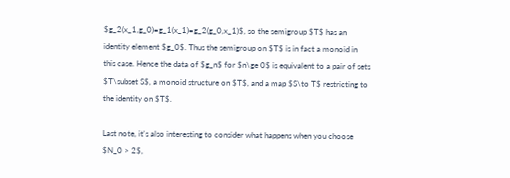$g_2(x_1,g_0)=g_1(x_1)=g_2(g_0,x_1)$, so the semigroup $T$ has an identity element $g_0$. Thus the semigroup on $T$ is in fact a monoid in this case. Hence the data of $g_n$ for $n\ge 0$ is equivalent to a pair of sets $T\subset S$, a monoid structure on $T$, and a map $S\to T$ restricting to the identity on $T$.

Last note, it's also interesting to consider what happens when you choose $N_0 > 2$,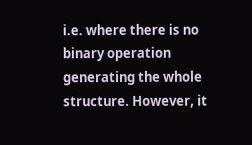i.e. where there is no binary operation generating the whole structure. However, it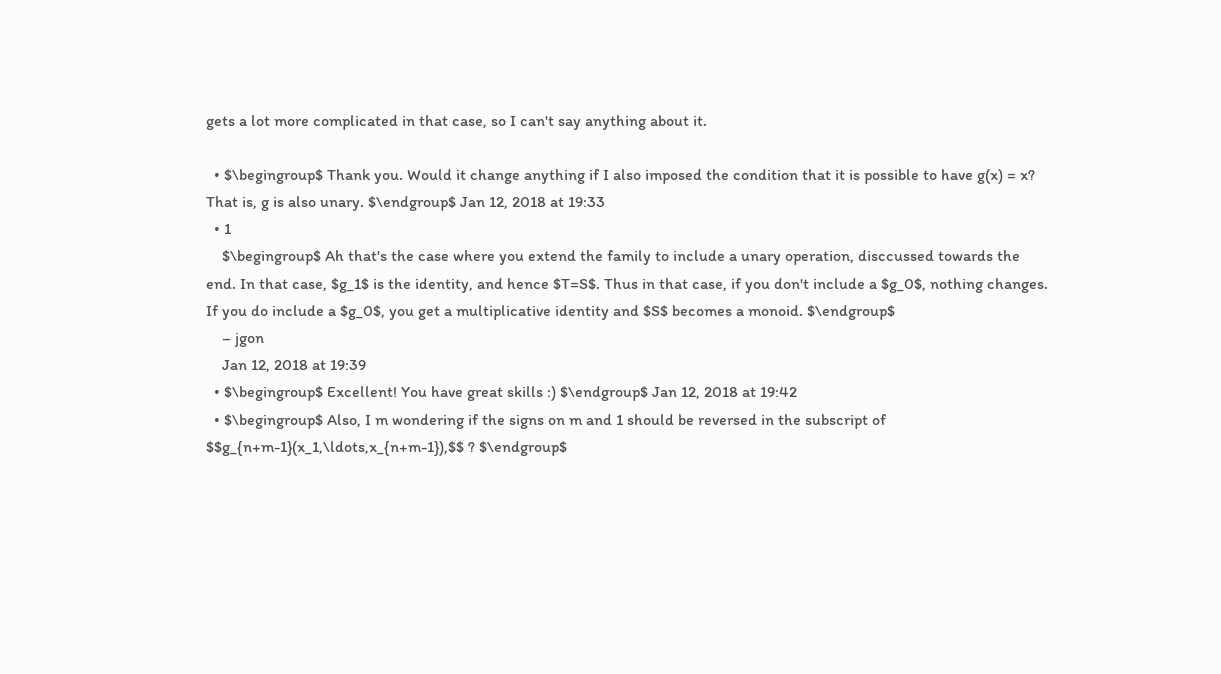gets a lot more complicated in that case, so I can't say anything about it.

  • $\begingroup$ Thank you. Would it change anything if I also imposed the condition that it is possible to have g(x) = x? That is, g is also unary. $\endgroup$ Jan 12, 2018 at 19:33
  • 1
    $\begingroup$ Ah that's the case where you extend the family to include a unary operation, disccussed towards the end. In that case, $g_1$ is the identity, and hence $T=S$. Thus in that case, if you don't include a $g_0$, nothing changes. If you do include a $g_0$, you get a multiplicative identity and $S$ becomes a monoid. $\endgroup$
    – jgon
    Jan 12, 2018 at 19:39
  • $\begingroup$ Excellent! You have great skills :) $\endgroup$ Jan 12, 2018 at 19:42
  • $\begingroup$ Also, I m wondering if the signs on m and 1 should be reversed in the subscript of $$g_{n+m-1}(x_1,\ldots,x_{n+m-1}),$$ ? $\endgroup$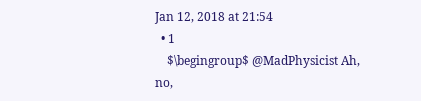Jan 12, 2018 at 21:54
  • 1
    $\begingroup$ @MadPhysicist Ah, no,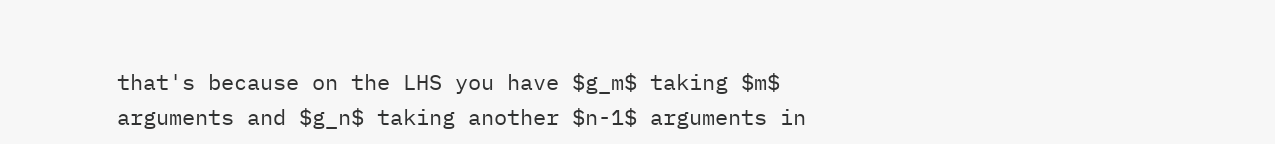that's because on the LHS you have $g_m$ taking $m$ arguments and $g_n$ taking another $n-1$ arguments in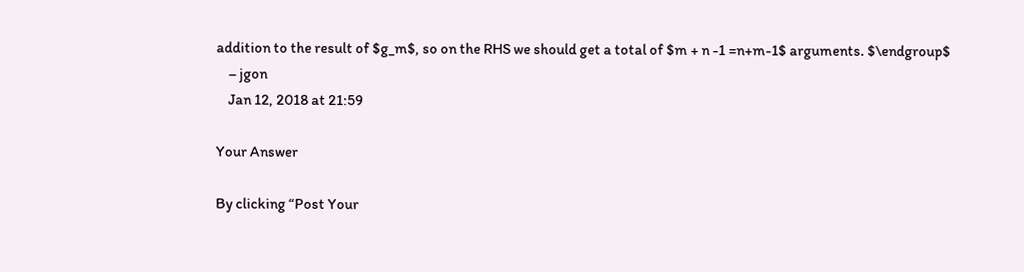addition to the result of $g_m$, so on the RHS we should get a total of $m + n -1 =n+m-1$ arguments. $\endgroup$
    – jgon
    Jan 12, 2018 at 21:59

Your Answer

By clicking “Post Your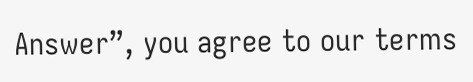Answer”, you agree to our terms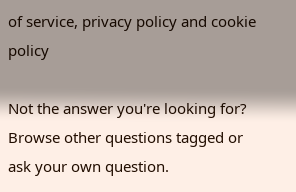of service, privacy policy and cookie policy

Not the answer you're looking for? Browse other questions tagged or ask your own question.